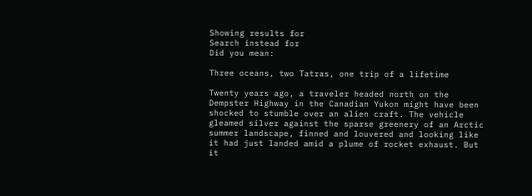Showing results for
Search instead for
Did you mean:

Three oceans, two Tatras, one trip of a lifetime

Twenty years ago, a traveler headed north on the Dempster Highway in the Canadian Yukon might have been shocked to stumble over an alien craft. The vehicle gleamed silver against the sparse greenery of an Arctic summer landscape, finned and louvered and looking like it had just landed amid a plume of rocket exhaust. But it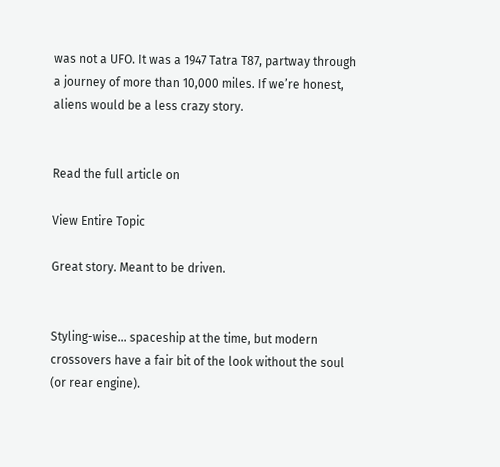was not a UFO. It was a 1947 Tatra T87, partway through a journey of more than 10,000 miles. If we’re honest, aliens would be a less crazy story.


Read the full article on

View Entire Topic

Great story. Meant to be driven.


Styling-wise... spaceship at the time, but modern crossovers have a fair bit of the look without the soul (or rear engine).